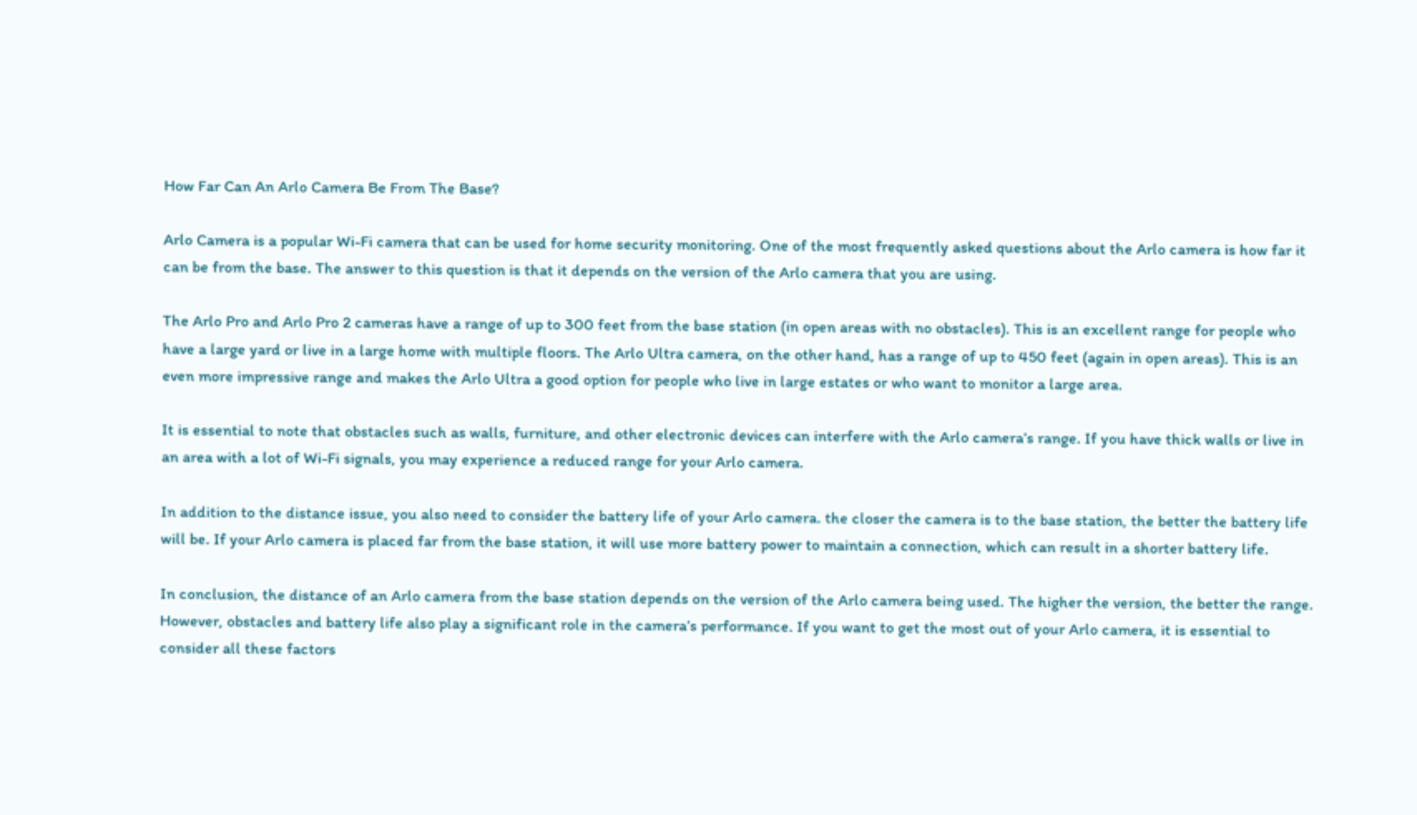How Far Can An Arlo Camera Be From The Base?

Arlo Camera is a popular Wi-Fi camera that can be used for home security monitoring. One of the most frequently asked questions about the Arlo camera is how far it can be from the base. The answer to this question is that it depends on the version of the Arlo camera that you are using.

The Arlo Pro and Arlo Pro 2 cameras have a range of up to 300 feet from the base station (in open areas with no obstacles). This is an excellent range for people who have a large yard or live in a large home with multiple floors. The Arlo Ultra camera, on the other hand, has a range of up to 450 feet (again in open areas). This is an even more impressive range and makes the Arlo Ultra a good option for people who live in large estates or who want to monitor a large area.

It is essential to note that obstacles such as walls, furniture, and other electronic devices can interfere with the Arlo camera’s range. If you have thick walls or live in an area with a lot of Wi-Fi signals, you may experience a reduced range for your Arlo camera.

In addition to the distance issue, you also need to consider the battery life of your Arlo camera. the closer the camera is to the base station, the better the battery life will be. If your Arlo camera is placed far from the base station, it will use more battery power to maintain a connection, which can result in a shorter battery life.

In conclusion, the distance of an Arlo camera from the base station depends on the version of the Arlo camera being used. The higher the version, the better the range. However, obstacles and battery life also play a significant role in the camera’s performance. If you want to get the most out of your Arlo camera, it is essential to consider all these factors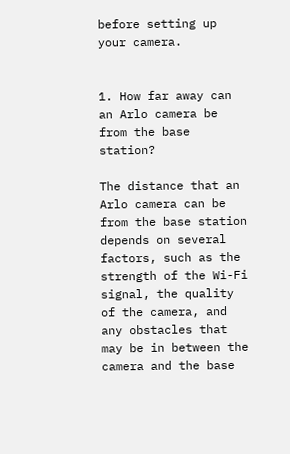before setting up your camera.


1. How far away can an Arlo camera be from the base station?

The distance that an Arlo camera can be from the base station depends on several factors, such as the strength of the Wi-Fi signal, the quality of the camera, and any obstacles that may be in between the camera and the base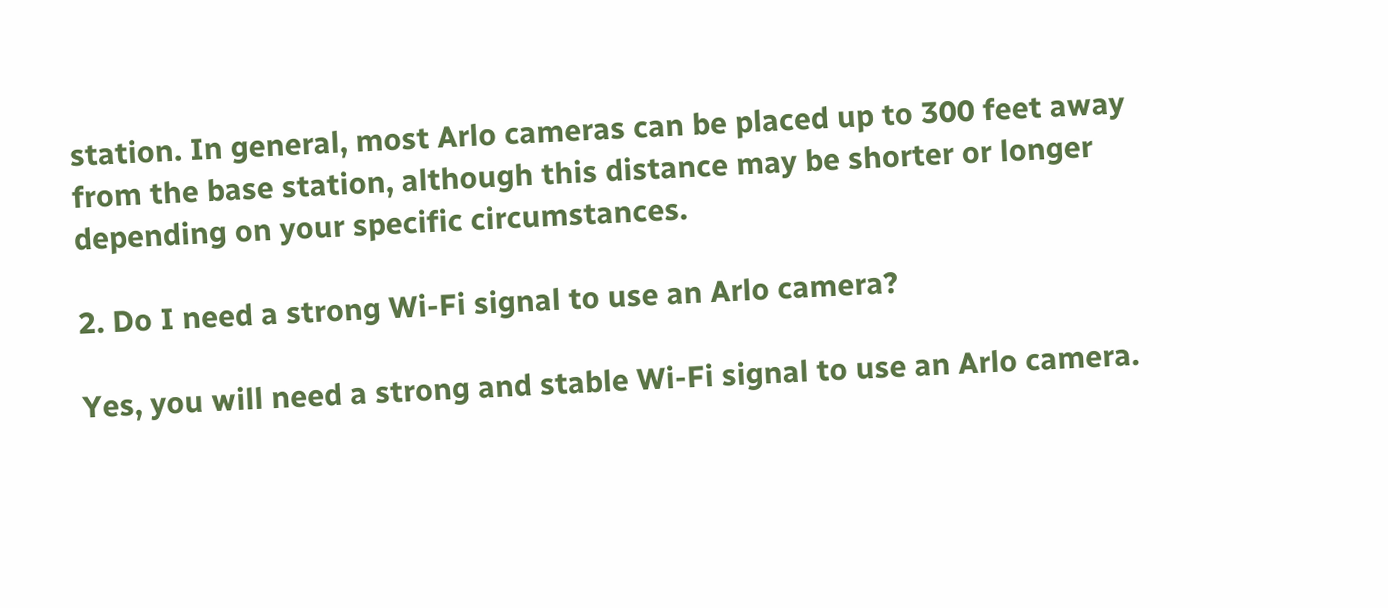station. In general, most Arlo cameras can be placed up to 300 feet away from the base station, although this distance may be shorter or longer depending on your specific circumstances.

2. Do I need a strong Wi-Fi signal to use an Arlo camera?

Yes, you will need a strong and stable Wi-Fi signal to use an Arlo camera.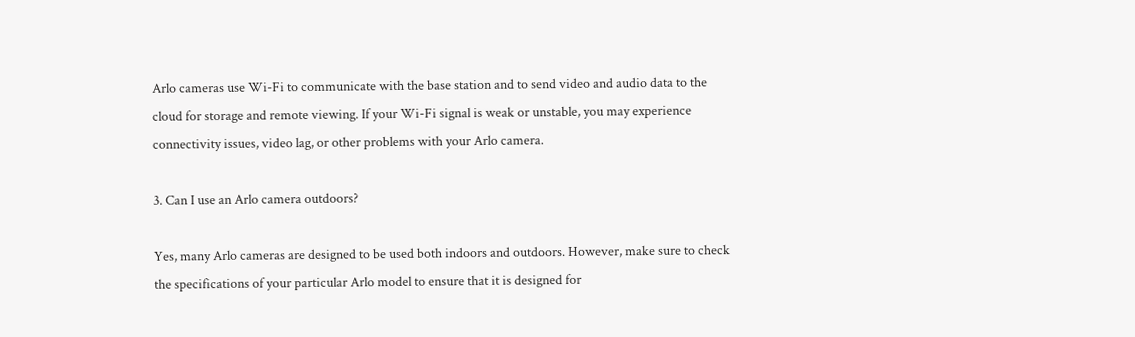Arlo cameras use Wi-Fi to communicate with the base station and to send video and audio data to the cloud for storage and remote viewing. If your Wi-Fi signal is weak or unstable, you may experience connectivity issues, video lag, or other problems with your Arlo camera.

3. Can I use an Arlo camera outdoors?

Yes, many Arlo cameras are designed to be used both indoors and outdoors. However, make sure to check the specifications of your particular Arlo model to ensure that it is designed for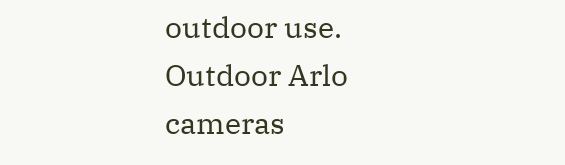outdoor use. Outdoor Arlo cameras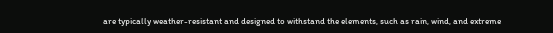are typically weather-resistant and designed to withstand the elements, such as rain, wind, and extreme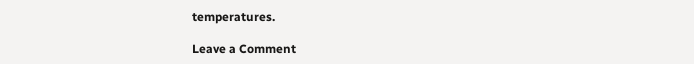temperatures.

Leave a Comment